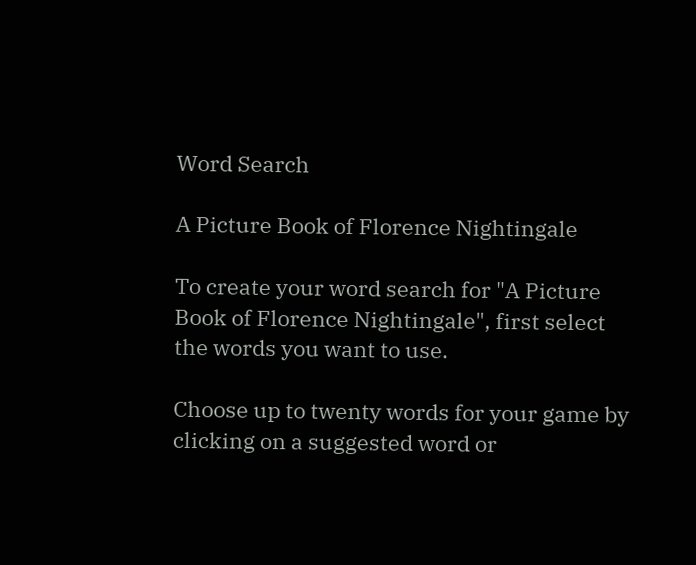Word Search

A Picture Book of Florence Nightingale

To create your word search for "A Picture Book of Florence Nightingale", first select the words you want to use.

Choose up to twenty words for your game by clicking on a suggested word or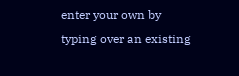enter your own by typing over an existing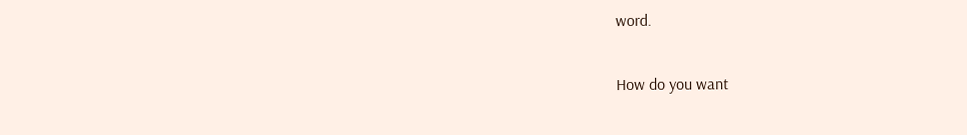word.

How do you want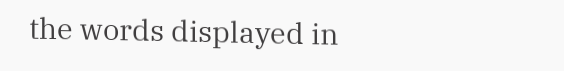the words displayed in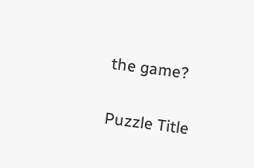the game?

Puzzle Title